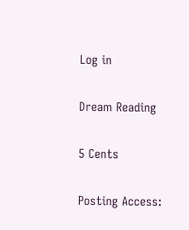Log in

Dream Reading

5 Cents

Posting Access: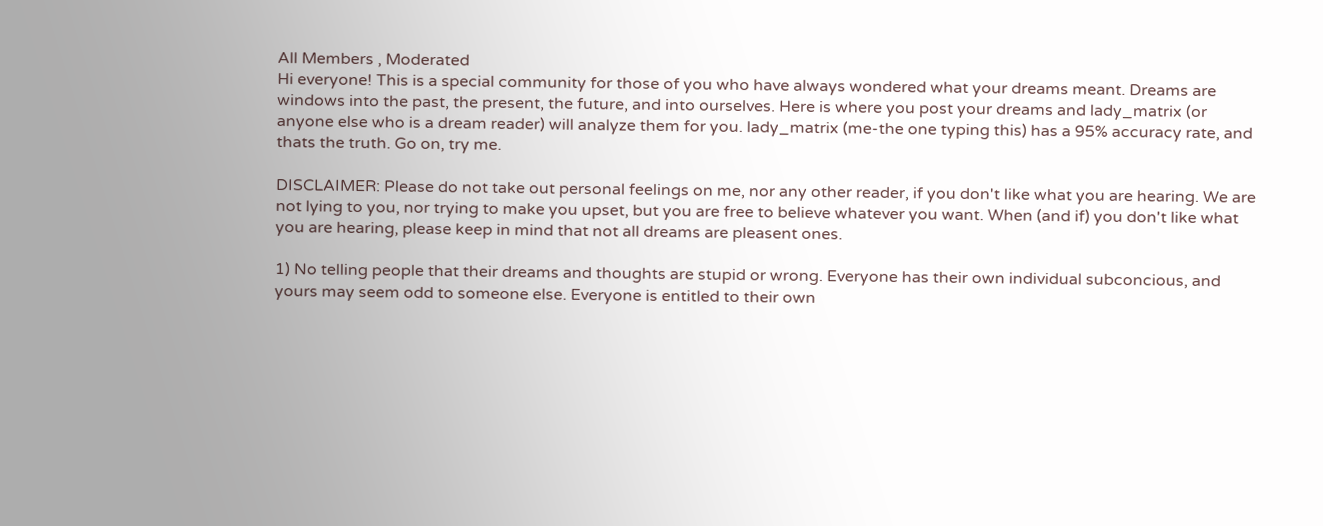All Members , Moderated
Hi everyone! This is a special community for those of you who have always wondered what your dreams meant. Dreams are windows into the past, the present, the future, and into ourselves. Here is where you post your dreams and lady_matrix (or anyone else who is a dream reader) will analyze them for you. lady_matrix (me-the one typing this) has a 95% accuracy rate, and thats the truth. Go on, try me.

DISCLAIMER: Please do not take out personal feelings on me, nor any other reader, if you don't like what you are hearing. We are not lying to you, nor trying to make you upset, but you are free to believe whatever you want. When (and if) you don't like what you are hearing, please keep in mind that not all dreams are pleasent ones.

1) No telling people that their dreams and thoughts are stupid or wrong. Everyone has their own individual subconcious, and yours may seem odd to someone else. Everyone is entitled to their own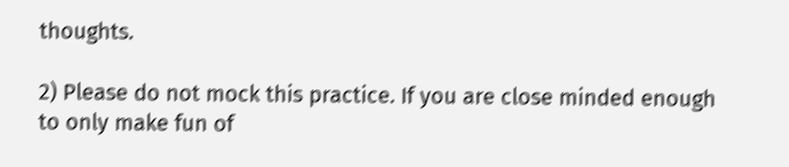thoughts.

2) Please do not mock this practice. If you are close minded enough to only make fun of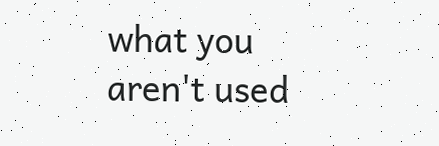what you aren't used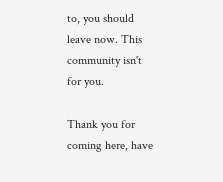to, you should leave now. This community isn't for you.

Thank you for coming here, have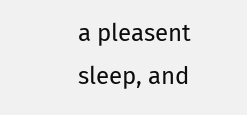a pleasent sleep, and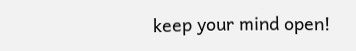keep your mind open!